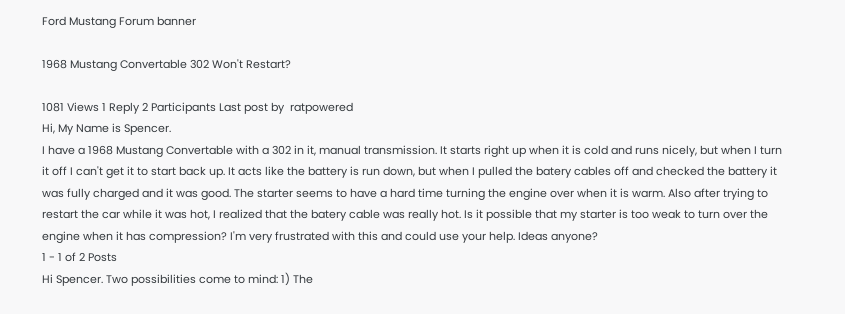Ford Mustang Forum banner

1968 Mustang Convertable 302 Won't Restart?

1081 Views 1 Reply 2 Participants Last post by  ratpowered
Hi, My Name is Spencer.
I have a 1968 Mustang Convertable with a 302 in it, manual transmission. It starts right up when it is cold and runs nicely, but when I turn it off I can't get it to start back up. It acts like the battery is run down, but when I pulled the batery cables off and checked the battery it was fully charged and it was good. The starter seems to have a hard time turning the engine over when it is warm. Also after trying to restart the car while it was hot, I realized that the batery cable was really hot. Is it possible that my starter is too weak to turn over the engine when it has compression? I'm very frustrated with this and could use your help. Ideas anyone?
1 - 1 of 2 Posts
Hi Spencer. Two possibilities come to mind: 1) The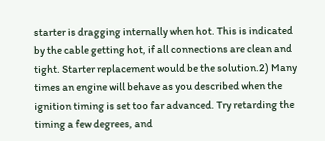starter is dragging internally when hot. This is indicated by the cable getting hot, if all connections are clean and tight. Starter replacement would be the solution.2) Many times an engine will behave as you described when the ignition timing is set too far advanced. Try retarding the timing a few degrees, and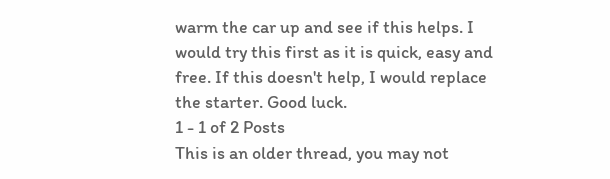warm the car up and see if this helps. I would try this first as it is quick, easy and free. If this doesn't help, I would replace the starter. Good luck.
1 - 1 of 2 Posts
This is an older thread, you may not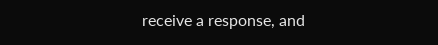receive a response, and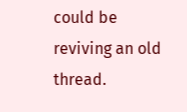could be reviving an old thread.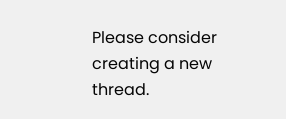Please consider creating a new thread.